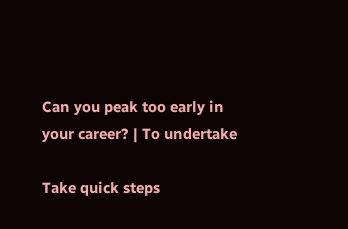Can you peak too early in your career? | To undertake

Take quick steps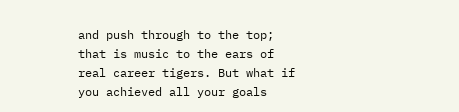and push through to the top; that is music to the ears of real career tigers. But what if you achieved all your goals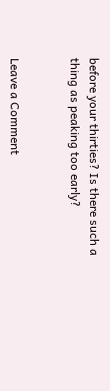before your thirties? Is there such a thing as peaking too early?


Leave a Comment